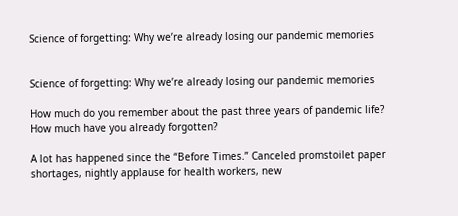Science of forgetting: Why we’re already losing our pandemic memories


Science of forgetting: Why we’re already losing our pandemic memories

How much do you remember about the past three years of pandemic life? How much have you already forgotten?

A lot has happened since the “Before Times.” Canceled promstoilet paper shortages, nightly applause for health workers, new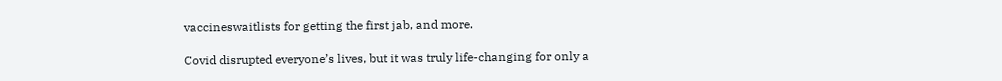vaccineswaitlists for getting the first jab, and more.

Covid disrupted everyone’s lives, but it was truly life-changing for only a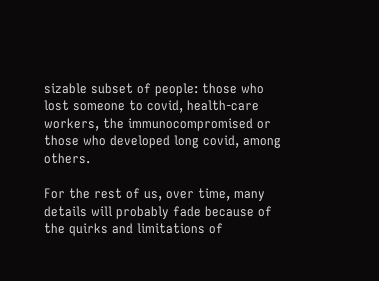sizable subset of people: those who lost someone to covid, health-care workers, the immunocompromised or those who developed long covid, among others.

For the rest of us, over time, many details will probably fade because of the quirks and limitations of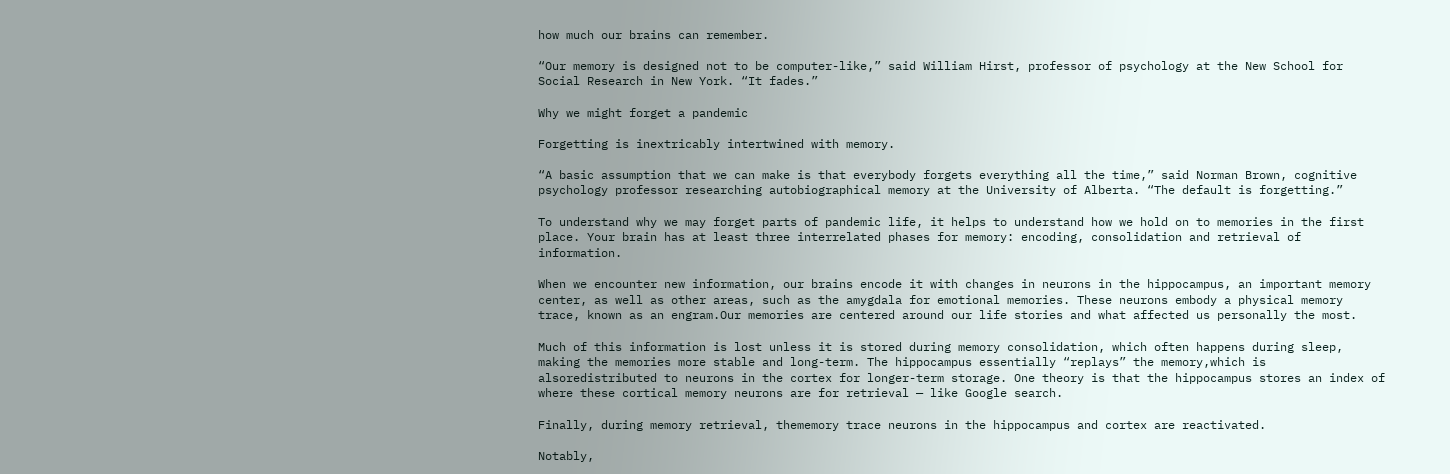how much our brains can remember.

“Our memory is designed not to be computer-like,” said William Hirst, professor of psychology at the New School for Social Research in New York. “It fades.”

Why we might forget a pandemic

Forgetting is inextricably intertwined with memory.

“A basic assumption that we can make is that everybody forgets everything all the time,” said Norman Brown, cognitive psychology professor researching autobiographical memory at the University of Alberta. “The default is forgetting.”

To understand why we may forget parts of pandemic life, it helps to understand how we hold on to memories in the first place. Your brain has at least three interrelated phases for memory: encoding, consolidation and retrieval of information.

When we encounter new information, our brains encode it with changes in neurons in the hippocampus, an important memory center, as well as other areas, such as the amygdala for emotional memories. These neurons embody a physical memory trace, known as an engram.Our memories are centered around our life stories and what affected us personally the most.

Much of this information is lost unless it is stored during memory consolidation, which often happens during sleep, making the memories more stable and long-term. The hippocampus essentially “replays” the memory,which is alsoredistributed to neurons in the cortex for longer-term storage. One theory is that the hippocampus stores an index of where these cortical memory neurons are for retrieval — like Google search.

Finally, during memory retrieval, thememory trace neurons in the hippocampus and cortex are reactivated.

Notably,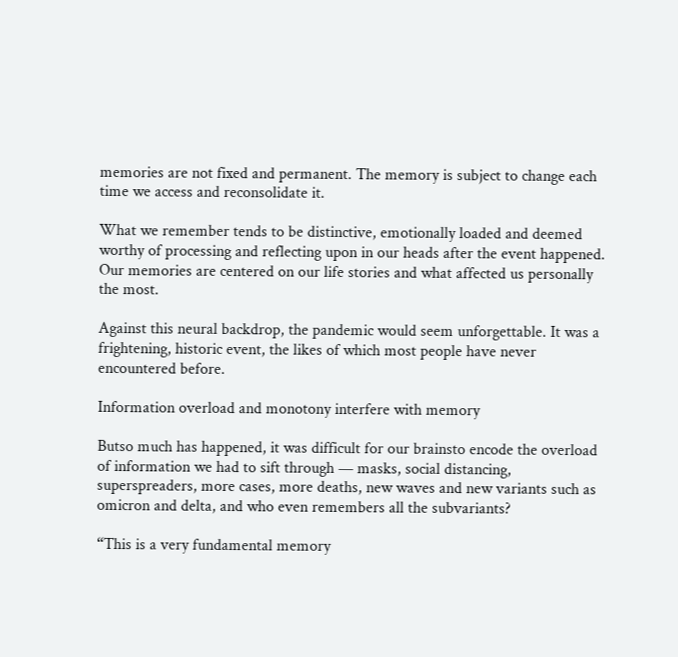memories are not fixed and permanent. The memory is subject to change each time we access and reconsolidate it.

What we remember tends to be distinctive, emotionally loaded and deemed worthy of processing and reflecting upon in our heads after the event happened. Our memories are centered on our life stories and what affected us personally the most.

Against this neural backdrop, the pandemic would seem unforgettable. It was a frightening, historic event, the likes of which most people have never encountered before.

Information overload and monotony interfere with memory

Butso much has happened, it was difficult for our brainsto encode the overload of information we had to sift through — masks, social distancing, superspreaders, more cases, more deaths, new waves and new variants such as omicron and delta, and who even remembers all the subvariants?

“This is a very fundamental memory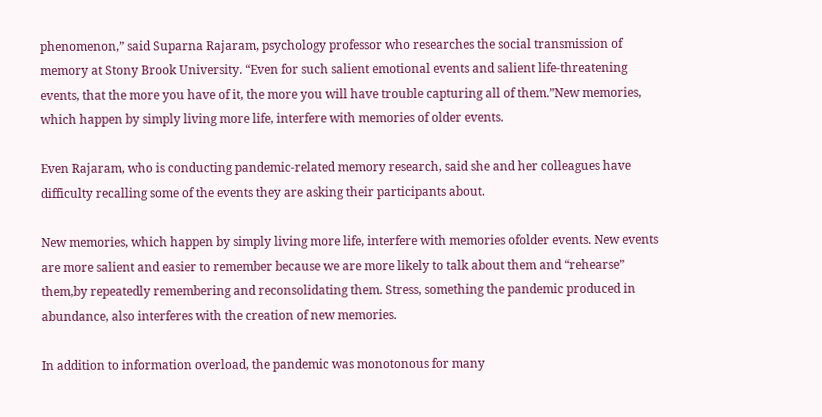phenomenon,” said Suparna Rajaram, psychology professor who researches the social transmission of memory at Stony Brook University. “Even for such salient emotional events and salient life-threatening events, that the more you have of it, the more you will have trouble capturing all of them.”New memories, which happen by simply living more life, interfere with memories of older events.

Even Rajaram, who is conducting pandemic-related memory research, said she and her colleagues have difficulty recalling some of the events they are asking their participants about.

New memories, which happen by simply living more life, interfere with memories ofolder events. New events are more salient and easier to remember because we are more likely to talk about them and “rehearse” them,by repeatedly remembering and reconsolidating them. Stress, something the pandemic produced in abundance, also interferes with the creation of new memories.

In addition to information overload, the pandemic was monotonous for many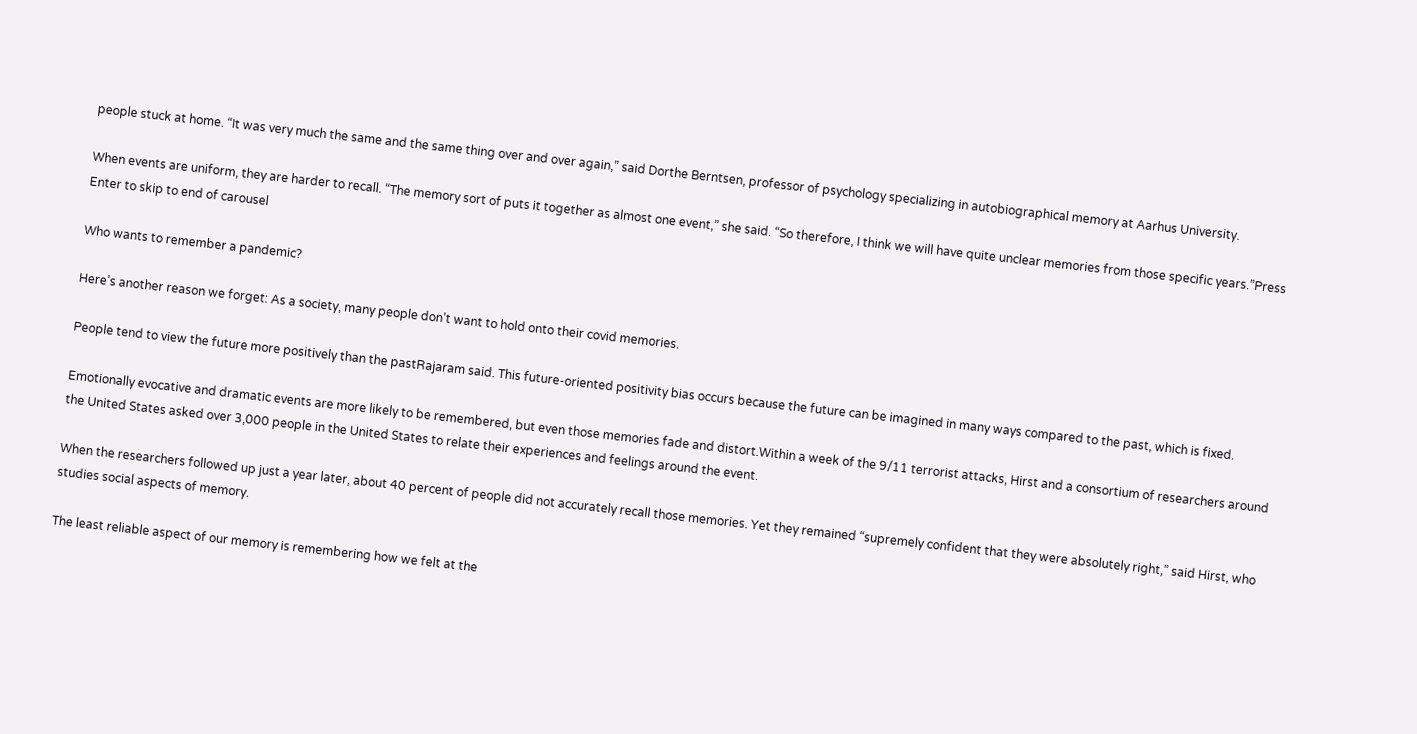people stuck at home. “It was very much the same and the same thing over and over again,” said Dorthe Berntsen, professor of psychology specializing in autobiographical memory at Aarhus University.

When events are uniform, they are harder to recall. “The memory sort of puts it together as almost one event,” she said. “So therefore, I think we will have quite unclear memories from those specific years.”Press Enter to skip to end of carousel

Who wants to remember a pandemic?

Here’s another reason we forget: As a society, many people don’t want to hold onto their covid memories.

People tend to view the future more positively than the pastRajaram said. This future-oriented positivity bias occurs because the future can be imagined in many ways compared to the past, which is fixed.

Emotionally evocative and dramatic events are more likely to be remembered, but even those memories fade and distort.Within a week of the 9/11 terrorist attacks, Hirst and a consortium of researchers around the United States asked over 3,000 people in the United States to relate their experiences and feelings around the event.

When the researchers followed up just a year later, about 40 percent of people did not accurately recall those memories. Yet they remained “supremely confident that they were absolutely right,” said Hirst, who studies social aspects of memory.

The least reliable aspect of our memory is remembering how we felt at the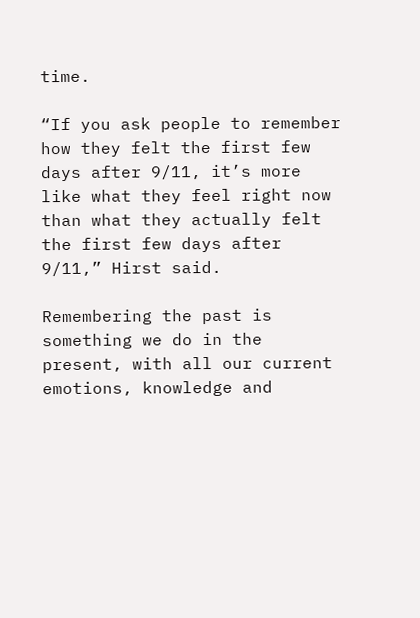time.

“If you ask people to remember how they felt the first few days after 9/11, it’s more like what they feel right now than what they actually felt the first few days after 9/11,” Hirst said.

Remembering the past is something we do in the present, with all our current emotions, knowledge and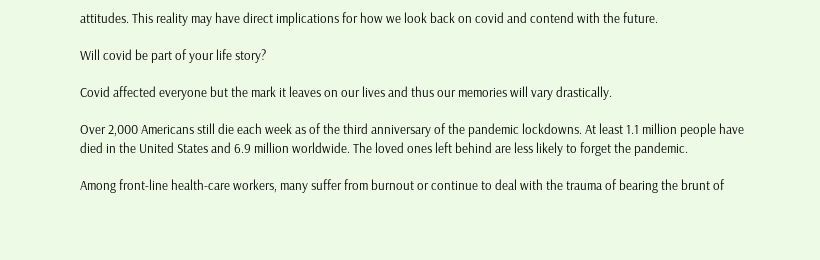attitudes. This reality may have direct implications for how we look back on covid and contend with the future.

Will covid be part of your life story?

Covid affected everyone but the mark it leaves on our lives and thus our memories will vary drastically.

Over 2,000 Americans still die each week as of the third anniversary of the pandemic lockdowns. At least 1.1 million people have died in the United States and 6.9 million worldwide. The loved ones left behind are less likely to forget the pandemic.

Among front-line health-care workers, many suffer from burnout or continue to deal with the trauma of bearing the brunt of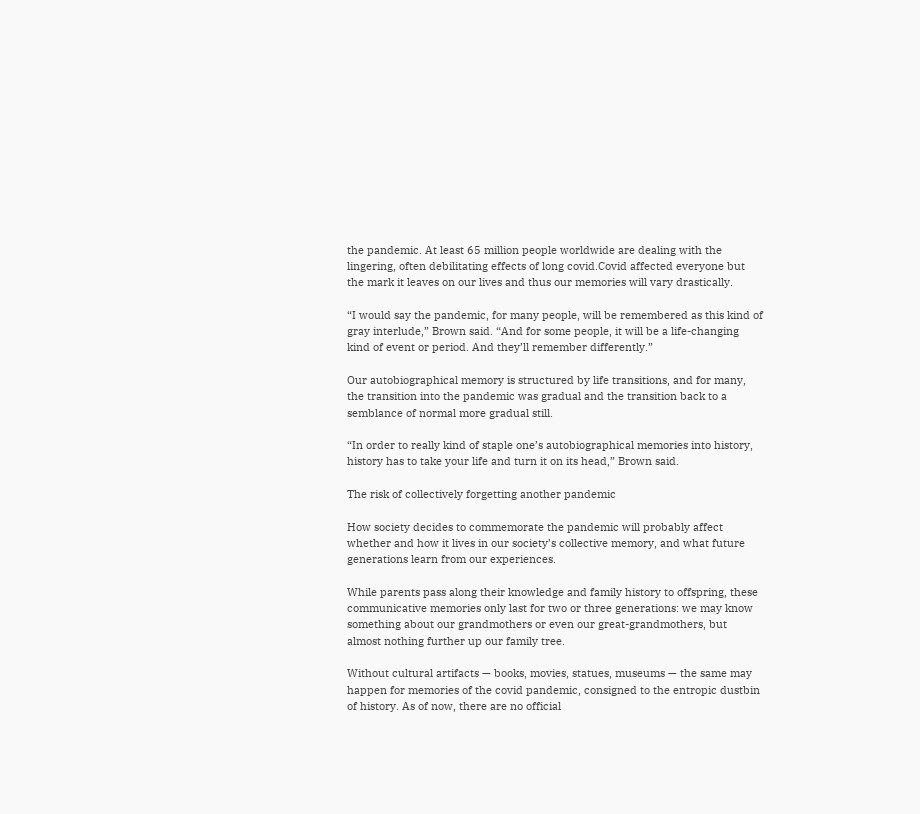the pandemic. At least 65 million people worldwide are dealing with the lingering, often debilitating effects of long covid.Covid affected everyone but the mark it leaves on our lives and thus our memories will vary drastically.

“I would say the pandemic, for many people, will be remembered as this kind of gray interlude,” Brown said. “And for some people, it will be a life-changing kind of event or period. And they’ll remember differently.”

Our autobiographical memory is structured by life transitions, and for many, the transition into the pandemic was gradual and the transition back to a semblance of normal more gradual still.

“In order to really kind of staple one’s autobiographical memories into history, history has to take your life and turn it on its head,” Brown said.

The risk of collectively forgetting another pandemic

How society decides to commemorate the pandemic will probably affect whether and how it lives in our society’s collective memory, and what future generations learn from our experiences.

While parents pass along their knowledge and family history to offspring, these communicative memories only last for two or three generations: we may know something about our grandmothers or even our great-grandmothers, but almost nothing further up our family tree.

Without cultural artifacts — books, movies, statues, museums — the same may happen for memories of the covid pandemic, consigned to the entropic dustbin of history. As of now, there are no official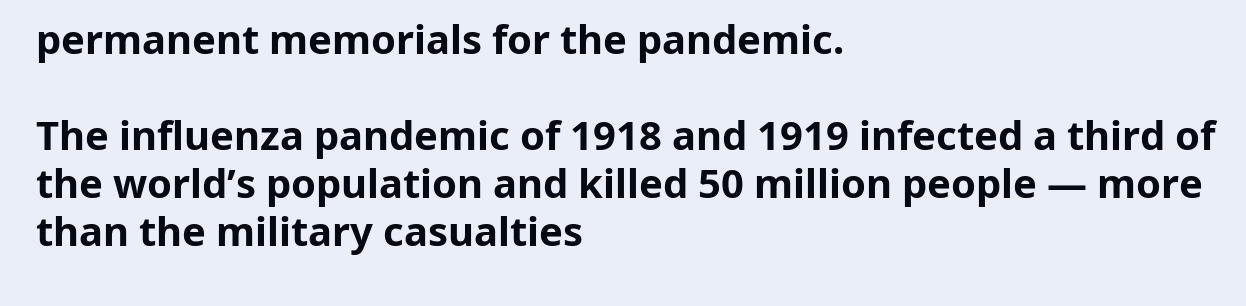permanent memorials for the pandemic.

The influenza pandemic of 1918 and 1919 infected a third of the world’s population and killed 50 million people — more than the military casualties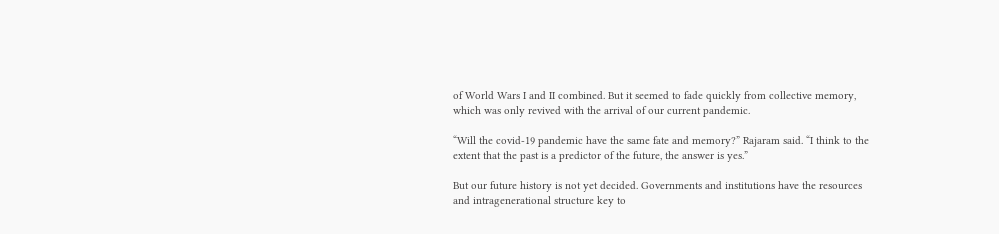of World Wars I and II combined. But it seemed to fade quickly from collective memory, which was only revived with the arrival of our current pandemic.

“Will the covid-19 pandemic have the same fate and memory?” Rajaram said. “I think to the extent that the past is a predictor of the future, the answer is yes.”

But our future history is not yet decided. Governments and institutions have the resources and intragenerational structure key to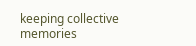keeping collective memories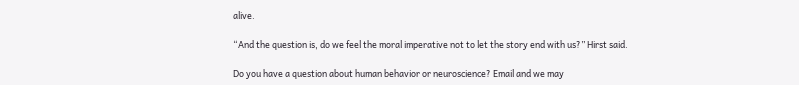alive.

“And the question is, do we feel the moral imperative not to let the story end with us?” Hirst said.

Do you have a question about human behavior or neuroscience? Email and we may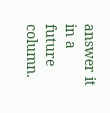answer it in a future column.